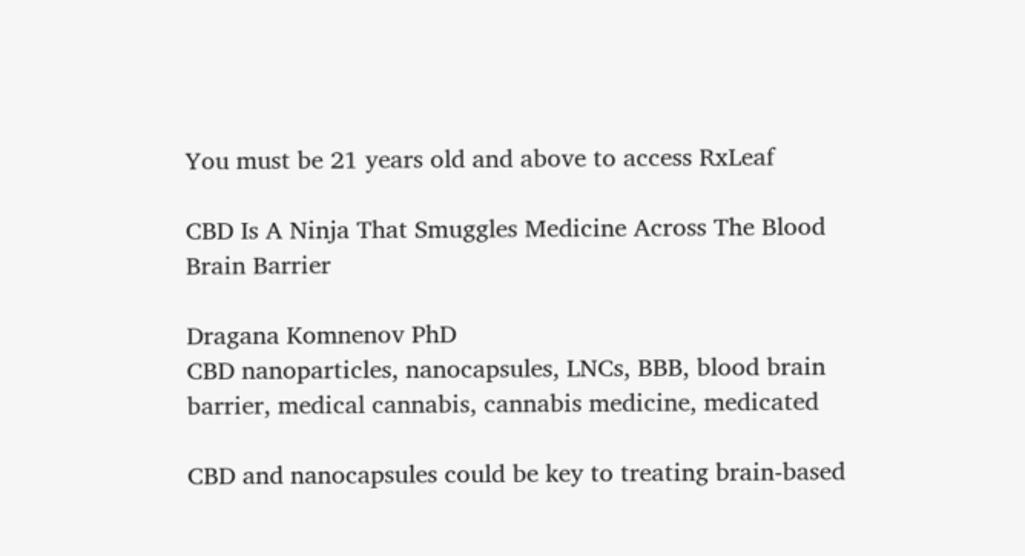You must be 21 years old and above to access RxLeaf

CBD Is A Ninja That Smuggles Medicine Across The Blood Brain Barrier

Dragana Komnenov PhD
CBD nanoparticles, nanocapsules, LNCs, BBB, blood brain barrier, medical cannabis, cannabis medicine, medicated

CBD and nanocapsules could be key to treating brain-based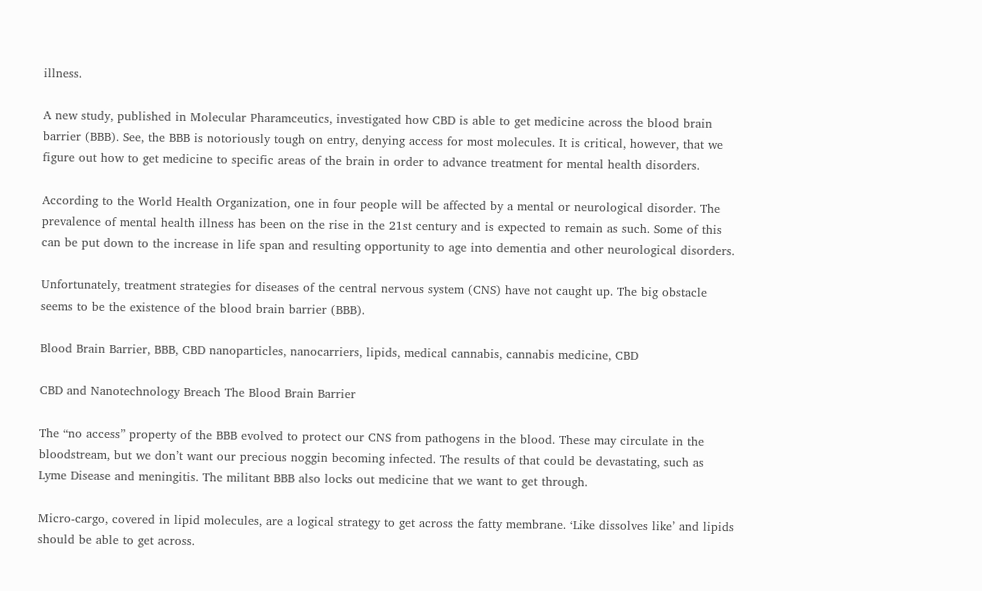illness.

A new study, published in Molecular Pharamceutics, investigated how CBD is able to get medicine across the blood brain barrier (BBB). See, the BBB is notoriously tough on entry, denying access for most molecules. It is critical, however, that we figure out how to get medicine to specific areas of the brain in order to advance treatment for mental health disorders.

According to the World Health Organization, one in four people will be affected by a mental or neurological disorder. The prevalence of mental health illness has been on the rise in the 21st century and is expected to remain as such. Some of this can be put down to the increase in life span and resulting opportunity to age into dementia and other neurological disorders.

Unfortunately, treatment strategies for diseases of the central nervous system (CNS) have not caught up. The big obstacle seems to be the existence of the blood brain barrier (BBB).

Blood Brain Barrier, BBB, CBD nanoparticles, nanocarriers, lipids, medical cannabis, cannabis medicine, CBD

CBD and Nanotechnology Breach The Blood Brain Barrier

The “no access” property of the BBB evolved to protect our CNS from pathogens in the blood. These may circulate in the bloodstream, but we don’t want our precious noggin becoming infected. The results of that could be devastating, such as Lyme Disease and meningitis. The militant BBB also locks out medicine that we want to get through.

Micro-cargo, covered in lipid molecules, are a logical strategy to get across the fatty membrane. ‘Like dissolves like’ and lipids should be able to get across.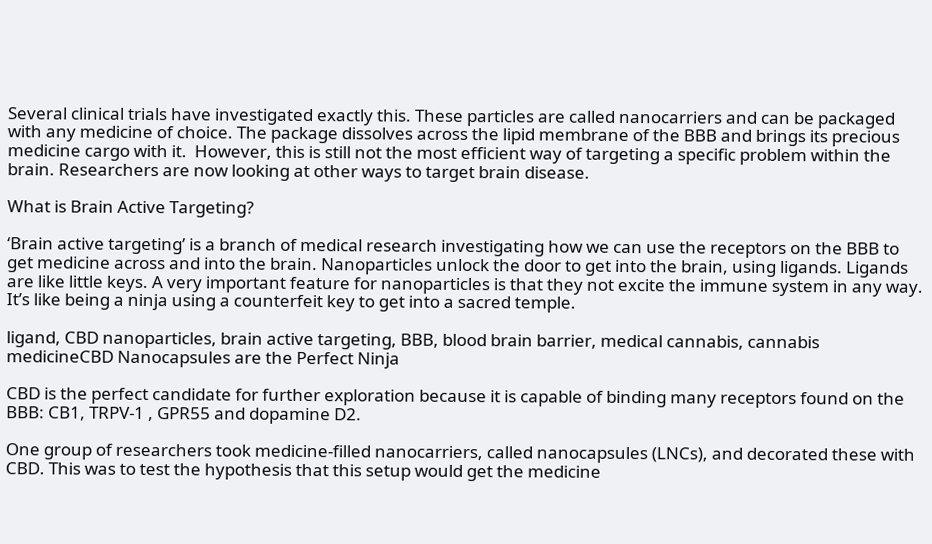Several clinical trials have investigated exactly this. These particles are called nanocarriers and can be packaged with any medicine of choice. The package dissolves across the lipid membrane of the BBB and brings its precious medicine cargo with it.  However, this is still not the most efficient way of targeting a specific problem within the brain. Researchers are now looking at other ways to target brain disease.

What is Brain Active Targeting?

‘Brain active targeting’ is a branch of medical research investigating how we can use the receptors on the BBB to get medicine across and into the brain. Nanoparticles unlock the door to get into the brain, using ligands. Ligands are like little keys. A very important feature for nanoparticles is that they not excite the immune system in any way. It’s like being a ninja using a counterfeit key to get into a sacred temple.

ligand, CBD nanoparticles, brain active targeting, BBB, blood brain barrier, medical cannabis, cannabis medicineCBD Nanocapsules are the Perfect Ninja

CBD is the perfect candidate for further exploration because it is capable of binding many receptors found on the BBB: CB1, TRPV-1 , GPR55 and dopamine D2.

One group of researchers took medicine-filled nanocarriers, called nanocapsules (LNCs), and decorated these with CBD. This was to test the hypothesis that this setup would get the medicine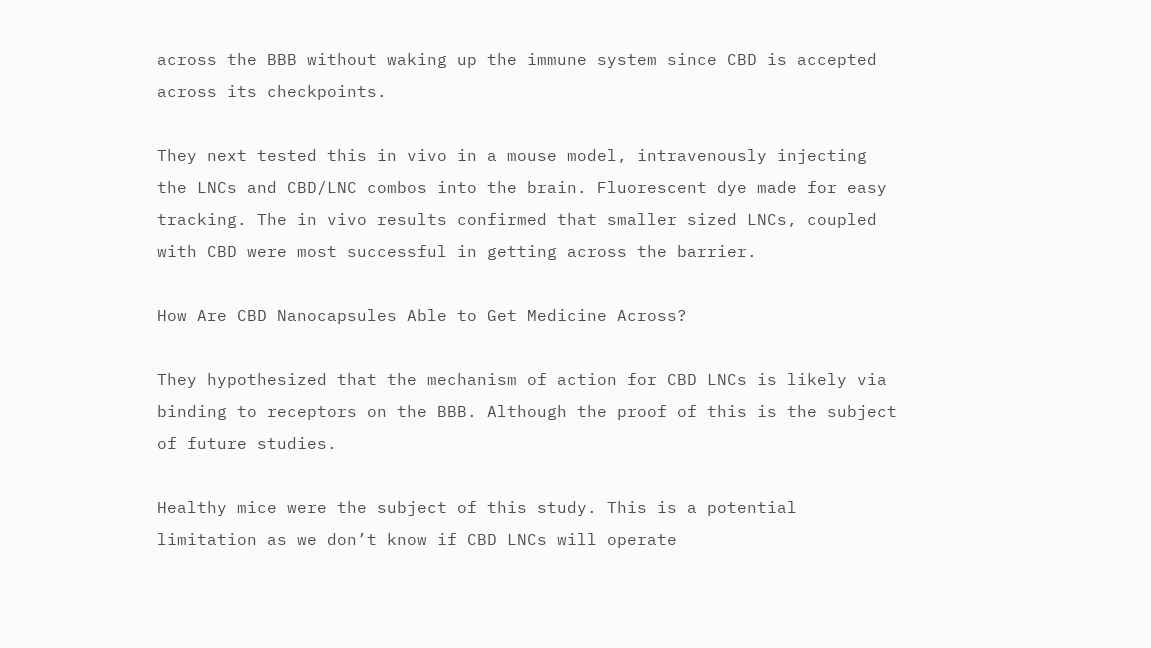across the BBB without waking up the immune system since CBD is accepted across its checkpoints.

They next tested this in vivo in a mouse model, intravenously injecting the LNCs and CBD/LNC combos into the brain. Fluorescent dye made for easy tracking. The in vivo results confirmed that smaller sized LNCs, coupled with CBD were most successful in getting across the barrier.

How Are CBD Nanocapsules Able to Get Medicine Across?

They hypothesized that the mechanism of action for CBD LNCs is likely via binding to receptors on the BBB. Although the proof of this is the subject of future studies.

Healthy mice were the subject of this study. This is a potential limitation as we don’t know if CBD LNCs will operate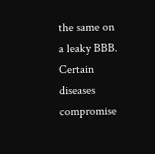the same on a leaky BBB.  Certain diseases compromise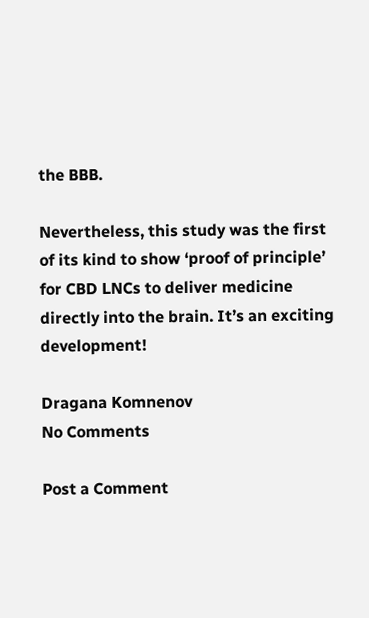the BBB.

Nevertheless, this study was the first of its kind to show ‘proof of principle’ for CBD LNCs to deliver medicine directly into the brain. It’s an exciting development!

Dragana Komnenov
No Comments

Post a Comment